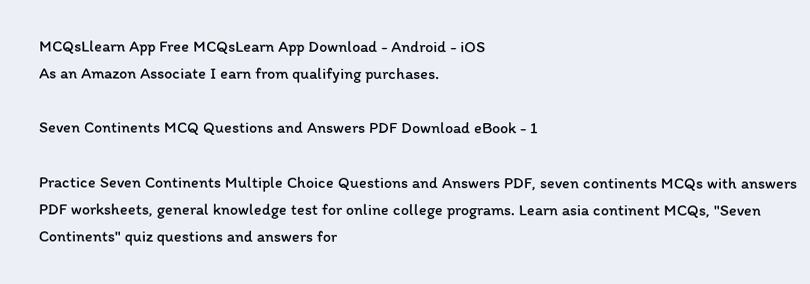MCQsLlearn App Free MCQsLearn App Download - Android - iOS
As an Amazon Associate I earn from qualifying purchases.

Seven Continents MCQ Questions and Answers PDF Download eBook - 1

Practice Seven Continents Multiple Choice Questions and Answers PDF, seven continents MCQs with answers PDF worksheets, general knowledge test for online college programs. Learn asia continent MCQs, "Seven Continents" quiz questions and answers for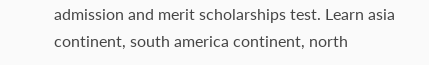admission and merit scholarships test. Learn asia continent, south america continent, north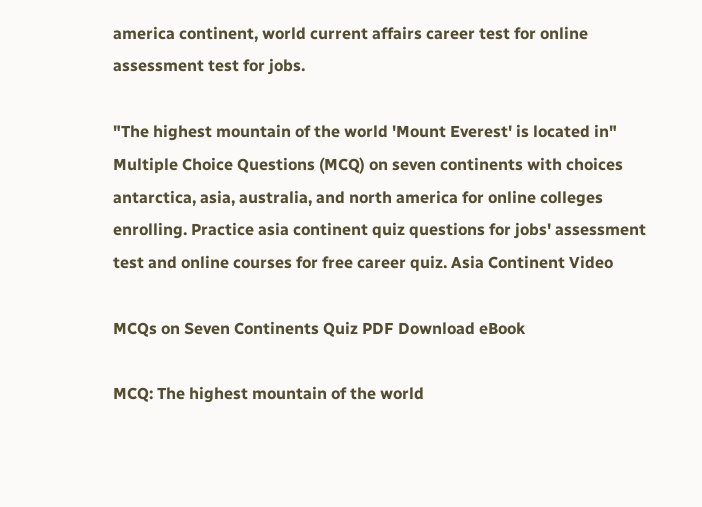america continent, world current affairs career test for online assessment test for jobs.

"The highest mountain of the world 'Mount Everest' is located in" Multiple Choice Questions (MCQ) on seven continents with choices antarctica, asia, australia, and north america for online colleges enrolling. Practice asia continent quiz questions for jobs' assessment test and online courses for free career quiz. Asia Continent Video

MCQs on Seven Continents Quiz PDF Download eBook

MCQ: The highest mountain of the world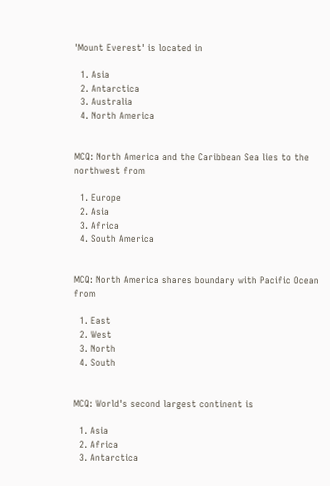'Mount Everest' is located in

  1. Asia
  2. Antarctica
  3. Australia
  4. North America


MCQ: North America and the Caribbean Sea lies to the northwest from

  1. Europe
  2. Asia
  3. Africa
  4. South America


MCQ: North America shares boundary with Pacific Ocean from

  1. East
  2. West
  3. North
  4. South


MCQ: World's second largest continent is

  1. Asia
  2. Africa
  3. Antarctica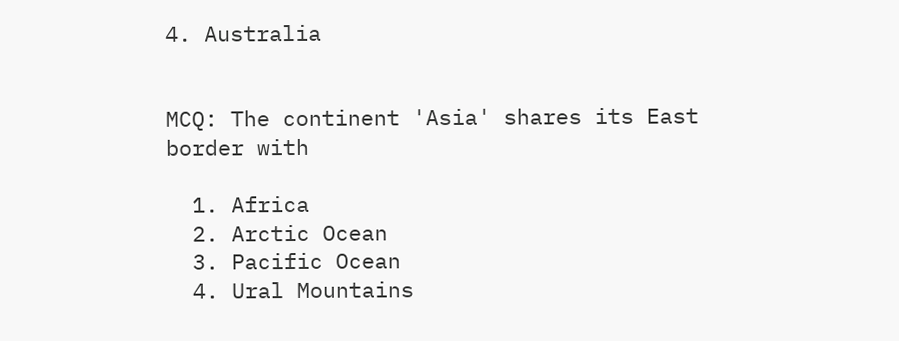4. Australia


MCQ: The continent 'Asia' shares its East border with

  1. Africa
  2. Arctic Ocean
  3. Pacific Ocean
  4. Ural Mountains